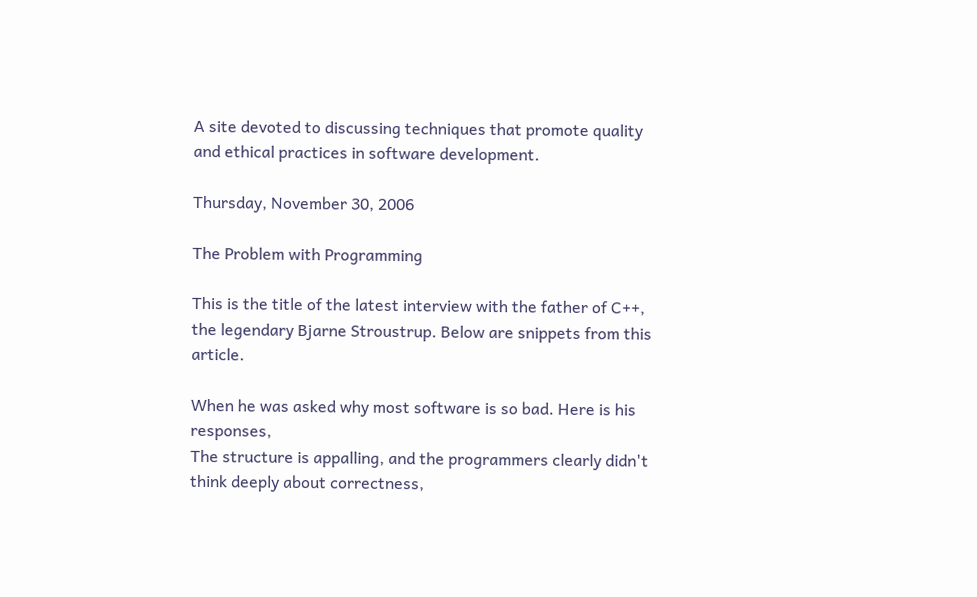A site devoted to discussing techniques that promote quality and ethical practices in software development.

Thursday, November 30, 2006

The Problem with Programming

This is the title of the latest interview with the father of C++, the legendary Bjarne Stroustrup. Below are snippets from this article.

When he was asked why most software is so bad. Here is his responses,
The structure is appalling, and the programmers clearly didn't think deeply about correctness,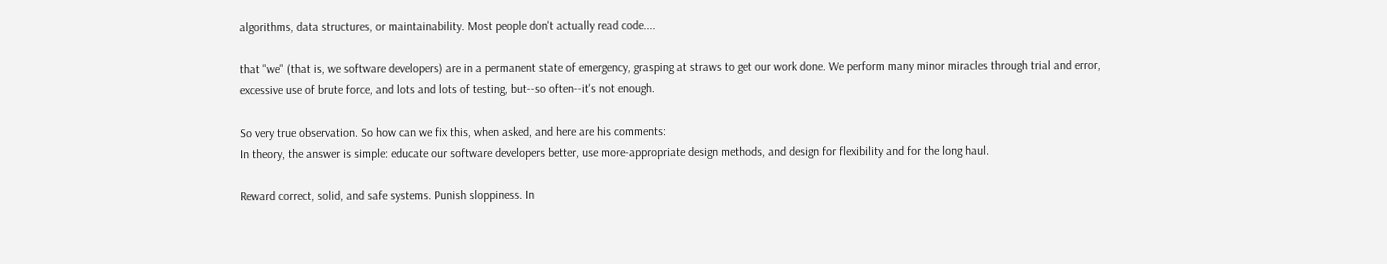algorithms, data structures, or maintainability. Most people don't actually read code....

that "we" (that is, we software developers) are in a permanent state of emergency, grasping at straws to get our work done. We perform many minor miracles through trial and error, excessive use of brute force, and lots and lots of testing, but--so often--it's not enough.

So very true observation. So how can we fix this, when asked, and here are his comments:
In theory, the answer is simple: educate our software developers better, use more-appropriate design methods, and design for flexibility and for the long haul.

Reward correct, solid, and safe systems. Punish sloppiness. In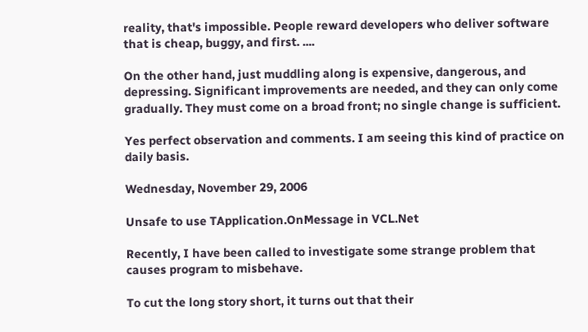reality, that's impossible. People reward developers who deliver software that is cheap, buggy, and first. ....

On the other hand, just muddling along is expensive, dangerous, and depressing. Significant improvements are needed, and they can only come gradually. They must come on a broad front; no single change is sufficient.

Yes perfect observation and comments. I am seeing this kind of practice on daily basis.

Wednesday, November 29, 2006

Unsafe to use TApplication.OnMessage in VCL.Net

Recently, I have been called to investigate some strange problem that causes program to misbehave.

To cut the long story short, it turns out that their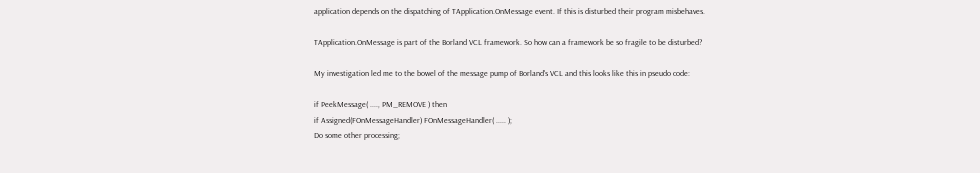application depends on the dispatching of TApplication.OnMessage event. If this is disturbed their program misbehaves.

TApplication.OnMessage is part of the Borland VCL framework. So how can a framework be so fragile to be disturbed?

My investigation led me to the bowel of the message pump of Borland's VCL and this looks like this in pseudo code:

if PeekMessage( ...., PM_REMOVE ) then
if Assigned(FOnMessageHandler) FOnMessageHandler( ..... );
Do some other processing;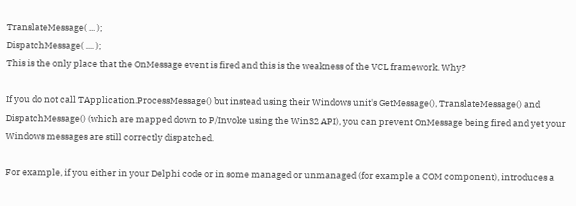TranslateMessage( ... );
DispatchMessage( .... );
This is the only place that the OnMessage event is fired and this is the weakness of the VCL framework. Why?

If you do not call TApplication.ProcessMessage() but instead using their Windows unit's GetMessage(), TranslateMessage() and DispatchMessage() (which are mapped down to P/Invoke using the Win32 API), you can prevent OnMessage being fired and yet your Windows messages are still correctly dispatched.

For example, if you either in your Delphi code or in some managed or unmanaged (for example a COM component), introduces a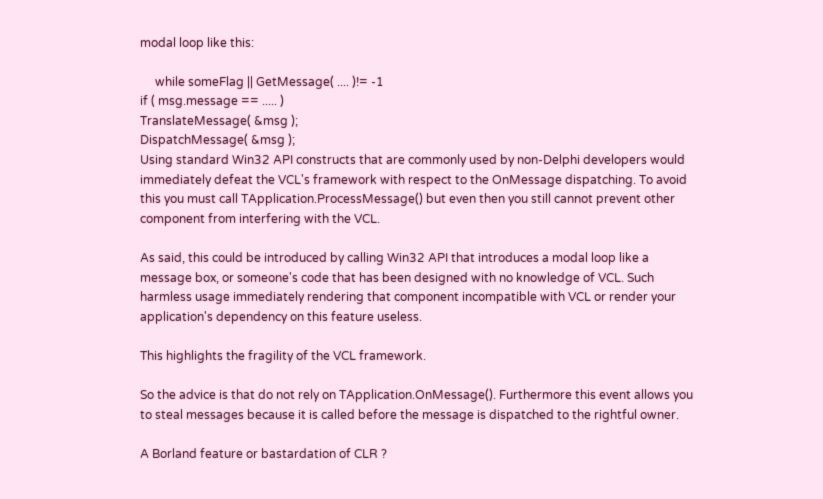modal loop like this:

     while someFlag || GetMessage( .... )!= -1
if ( msg.message == ..... )
TranslateMessage( &msg );
DispatchMessage( &msg );
Using standard Win32 API constructs that are commonly used by non-Delphi developers would immediately defeat the VCL's framework with respect to the OnMessage dispatching. To avoid this you must call TApplication.ProcessMessage() but even then you still cannot prevent other component from interfering with the VCL.

As said, this could be introduced by calling Win32 API that introduces a modal loop like a message box, or someone's code that has been designed with no knowledge of VCL. Such harmless usage immediately rendering that component incompatible with VCL or render your application's dependency on this feature useless.

This highlights the fragility of the VCL framework.

So the advice is that do not rely on TApplication.OnMessage(). Furthermore this event allows you to steal messages because it is called before the message is dispatched to the rightful owner.

A Borland feature or bastardation of CLR ?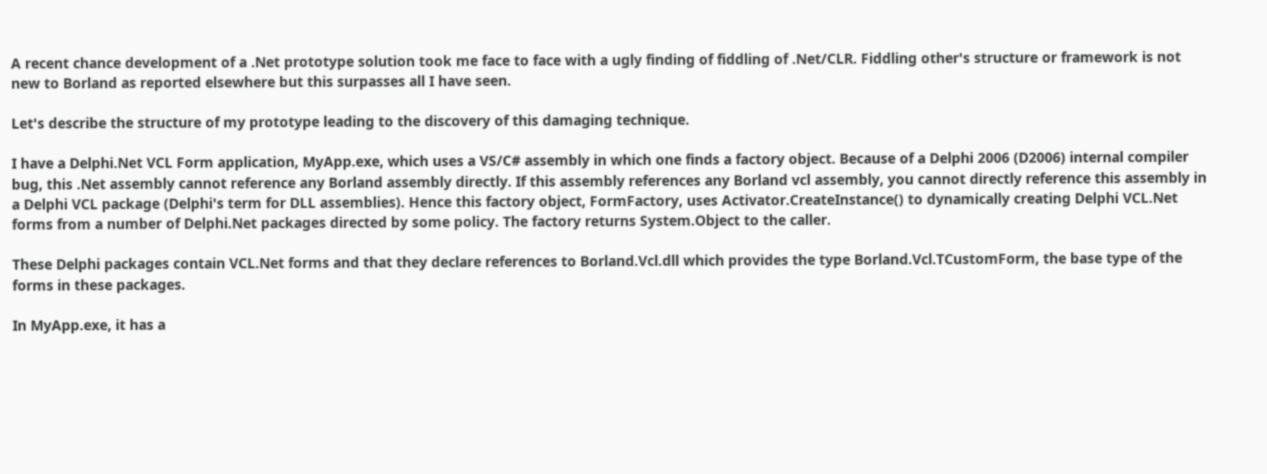A recent chance development of a .Net prototype solution took me face to face with a ugly finding of fiddling of .Net/CLR. Fiddling other's structure or framework is not new to Borland as reported elsewhere but this surpasses all I have seen.

Let's describe the structure of my prototype leading to the discovery of this damaging technique.

I have a Delphi.Net VCL Form application, MyApp.exe, which uses a VS/C# assembly in which one finds a factory object. Because of a Delphi 2006 (D2006) internal compiler bug, this .Net assembly cannot reference any Borland assembly directly. If this assembly references any Borland vcl assembly, you cannot directly reference this assembly in a Delphi VCL package (Delphi's term for DLL assemblies). Hence this factory object, FormFactory, uses Activator.CreateInstance() to dynamically creating Delphi VCL.Net forms from a number of Delphi.Net packages directed by some policy. The factory returns System.Object to the caller.

These Delphi packages contain VCL.Net forms and that they declare references to Borland.Vcl.dll which provides the type Borland.Vcl.TCustomForm, the base type of the forms in these packages.

In MyApp.exe, it has a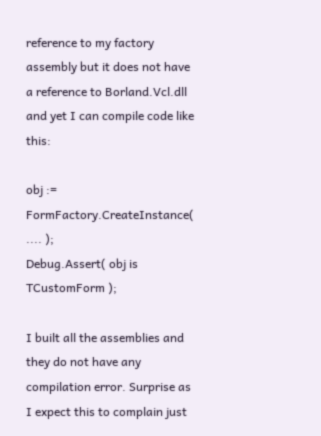reference to my factory assembly but it does not have a reference to Borland.Vcl.dll and yet I can compile code like this:

obj := FormFactory.CreateInstance( .... );
Debug.Assert( obj is TCustomForm );

I built all the assemblies and they do not have any compilation error. Surprise as I expect this to complain just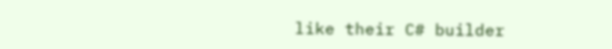like their C# builder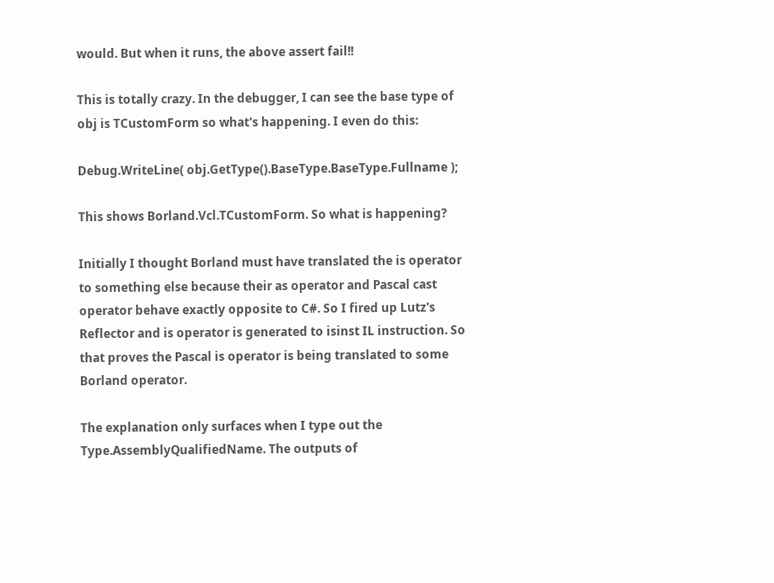would. But when it runs, the above assert fail!!

This is totally crazy. In the debugger, I can see the base type of obj is TCustomForm so what's happening. I even do this:

Debug.WriteLine( obj.GetType().BaseType.BaseType.Fullname );

This shows Borland.Vcl.TCustomForm. So what is happening?

Initially I thought Borland must have translated the is operator to something else because their as operator and Pascal cast operator behave exactly opposite to C#. So I fired up Lutz's Reflector and is operator is generated to isinst IL instruction. So that proves the Pascal is operator is being translated to some Borland operator.

The explanation only surfaces when I type out the Type.AssemblyQualifiedName. The outputs of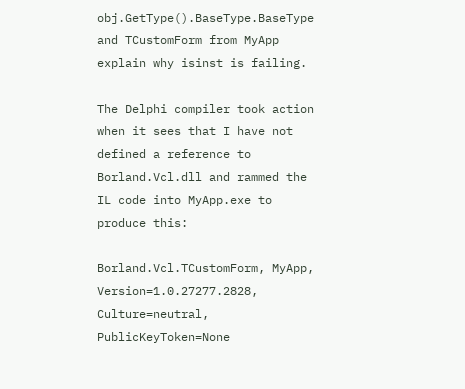obj.GetType().BaseType.BaseType and TCustomForm from MyApp explain why isinst is failing.

The Delphi compiler took action when it sees that I have not defined a reference to Borland.Vcl.dll and rammed the IL code into MyApp.exe to produce this:

Borland.Vcl.TCustomForm, MyApp, Version=1.0.27277.2828, Culture=neutral, PublicKeyToken=None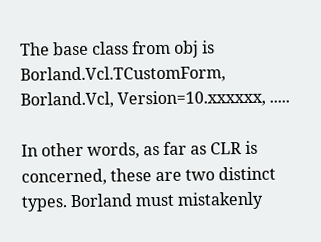The base class from obj is
Borland.Vcl.TCustomForm, Borland.Vcl, Version=10.xxxxxx, .....

In other words, as far as CLR is concerned, these are two distinct types. Borland must mistakenly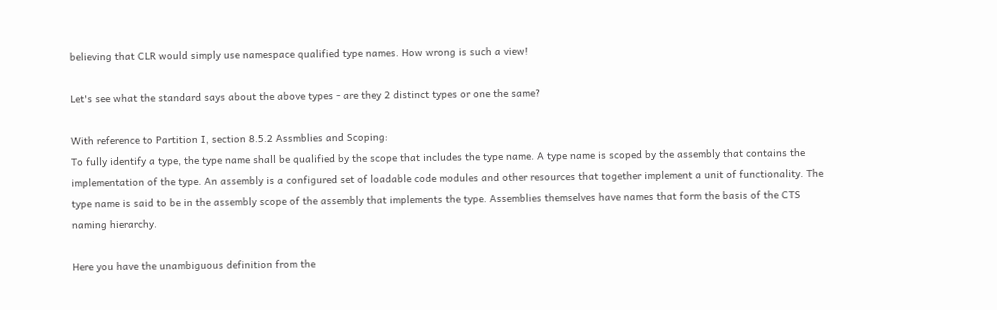believing that CLR would simply use namespace qualified type names. How wrong is such a view!

Let's see what the standard says about the above types - are they 2 distinct types or one the same?

With reference to Partition I, section 8.5.2 Assmblies and Scoping:
To fully identify a type, the type name shall be qualified by the scope that includes the type name. A type name is scoped by the assembly that contains the implementation of the type. An assembly is a configured set of loadable code modules and other resources that together implement a unit of functionality. The type name is said to be in the assembly scope of the assembly that implements the type. Assemblies themselves have names that form the basis of the CTS naming hierarchy.

Here you have the unambiguous definition from the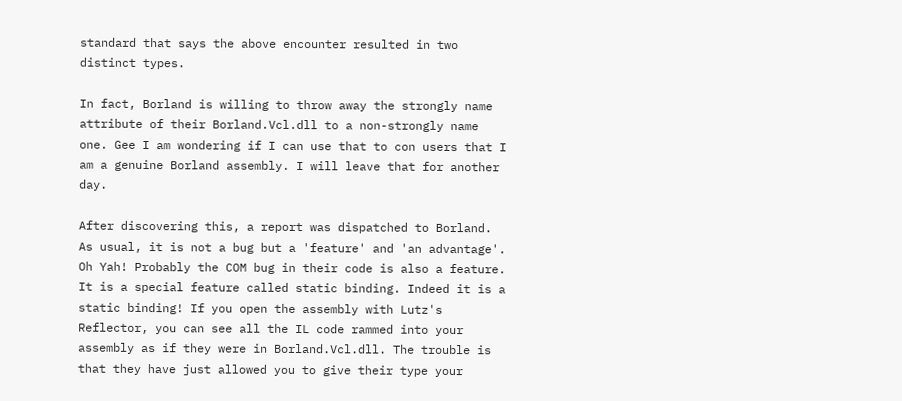standard that says the above encounter resulted in two distinct types.

In fact, Borland is willing to throw away the strongly name attribute of their Borland.Vcl.dll to a non-strongly name one. Gee I am wondering if I can use that to con users that I am a genuine Borland assembly. I will leave that for another day.

After discovering this, a report was dispatched to Borland. As usual, it is not a bug but a 'feature' and 'an advantage'. Oh Yah! Probably the COM bug in their code is also a feature. It is a special feature called static binding. Indeed it is a static binding! If you open the assembly with Lutz's Reflector, you can see all the IL code rammed into your assembly as if they were in Borland.Vcl.dll. The trouble is that they have just allowed you to give their type your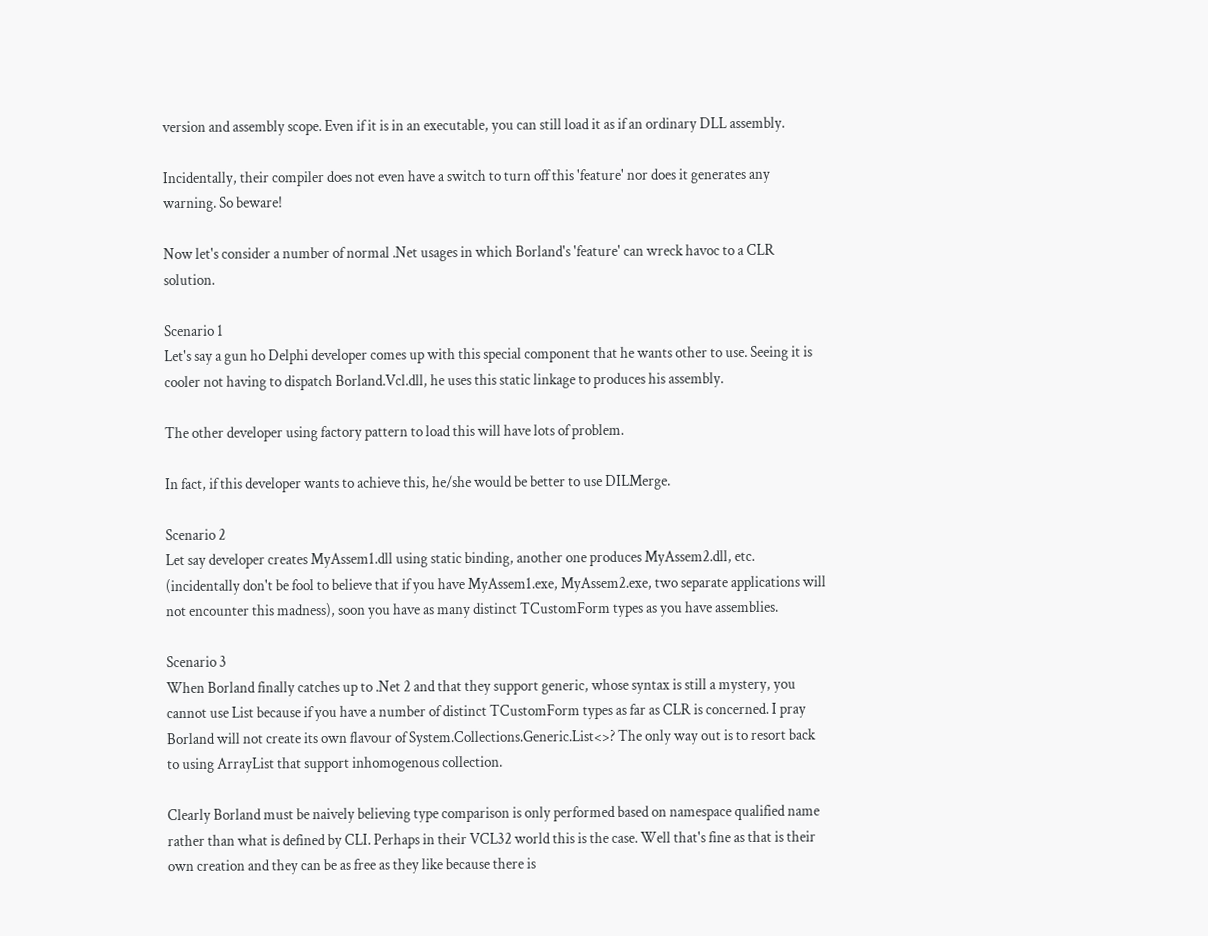version and assembly scope. Even if it is in an executable, you can still load it as if an ordinary DLL assembly.

Incidentally, their compiler does not even have a switch to turn off this 'feature' nor does it generates any warning. So beware!

Now let's consider a number of normal .Net usages in which Borland's 'feature' can wreck havoc to a CLR solution.

Scenario 1
Let's say a gun ho Delphi developer comes up with this special component that he wants other to use. Seeing it is cooler not having to dispatch Borland.Vcl.dll, he uses this static linkage to produces his assembly.

The other developer using factory pattern to load this will have lots of problem.

In fact, if this developer wants to achieve this, he/she would be better to use DILMerge.

Scenario 2
Let say developer creates MyAssem1.dll using static binding, another one produces MyAssem2.dll, etc. (incidentally don't be fool to believe that if you have MyAssem1.exe, MyAssem2.exe, two separate applications will not encounter this madness), soon you have as many distinct TCustomForm types as you have assemblies.

Scenario 3
When Borland finally catches up to .Net 2 and that they support generic, whose syntax is still a mystery, you cannot use List because if you have a number of distinct TCustomForm types as far as CLR is concerned. I pray Borland will not create its own flavour of System.Collections.Generic.List<>? The only way out is to resort back to using ArrayList that support inhomogenous collection.

Clearly Borland must be naively believing type comparison is only performed based on namespace qualified name rather than what is defined by CLI. Perhaps in their VCL32 world this is the case. Well that's fine as that is their own creation and they can be as free as they like because there is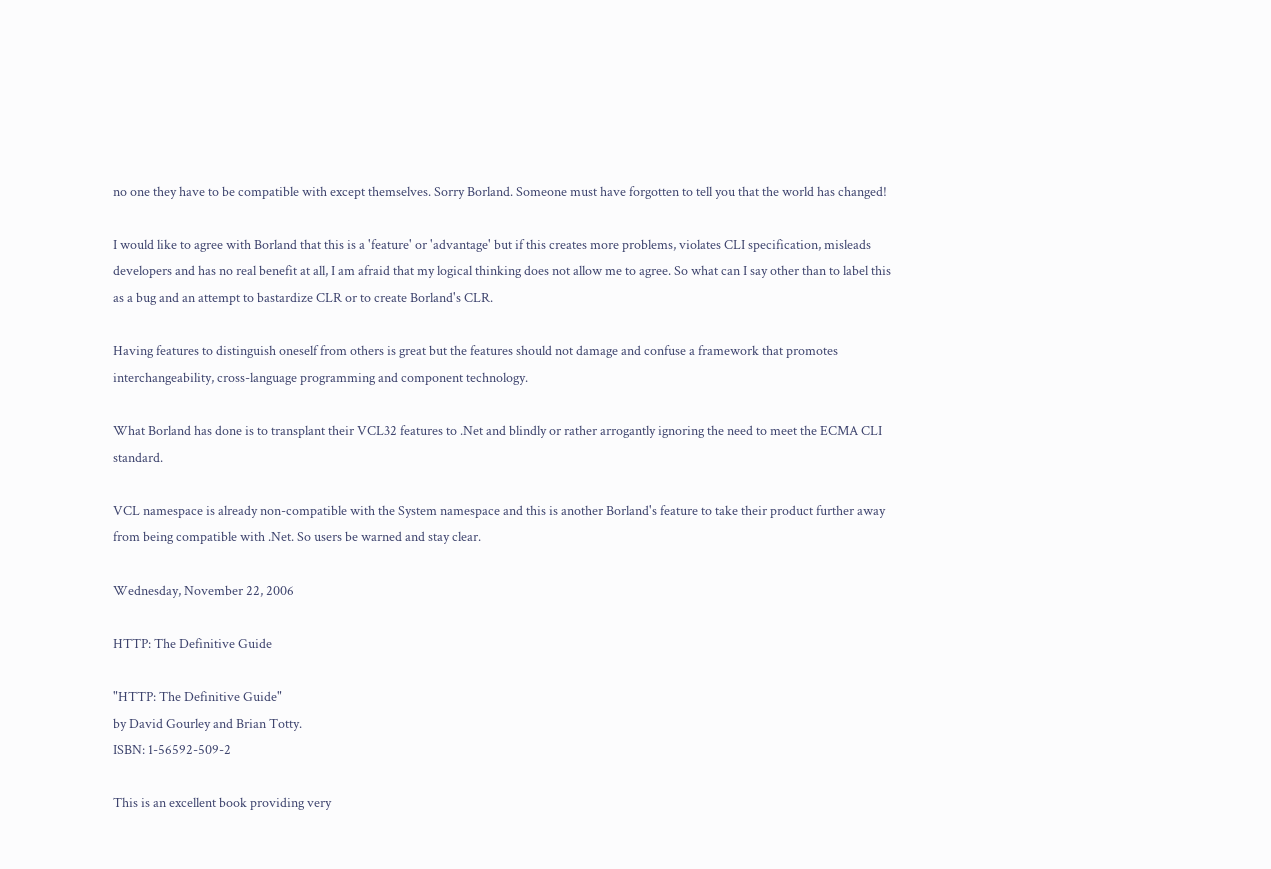no one they have to be compatible with except themselves. Sorry Borland. Someone must have forgotten to tell you that the world has changed!

I would like to agree with Borland that this is a 'feature' or 'advantage' but if this creates more problems, violates CLI specification, misleads developers and has no real benefit at all, I am afraid that my logical thinking does not allow me to agree. So what can I say other than to label this as a bug and an attempt to bastardize CLR or to create Borland's CLR.

Having features to distinguish oneself from others is great but the features should not damage and confuse a framework that promotes interchangeability, cross-language programming and component technology.

What Borland has done is to transplant their VCL32 features to .Net and blindly or rather arrogantly ignoring the need to meet the ECMA CLI standard.

VCL namespace is already non-compatible with the System namespace and this is another Borland's feature to take their product further away from being compatible with .Net. So users be warned and stay clear.

Wednesday, November 22, 2006

HTTP: The Definitive Guide

"HTTP: The Definitive Guide"
by David Gourley and Brian Totty.
ISBN: 1-56592-509-2

This is an excellent book providing very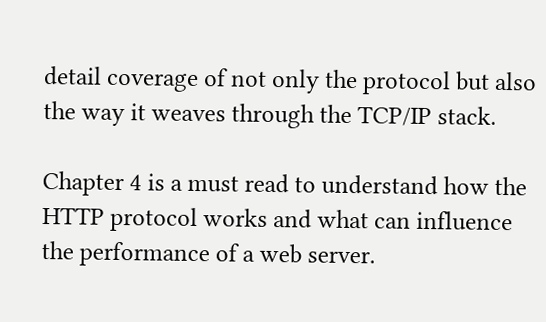detail coverage of not only the protocol but also the way it weaves through the TCP/IP stack.

Chapter 4 is a must read to understand how the HTTP protocol works and what can influence the performance of a web server.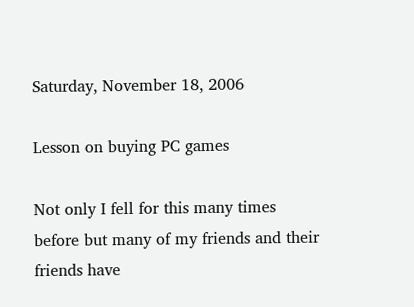Saturday, November 18, 2006

Lesson on buying PC games

Not only I fell for this many times before but many of my friends and their friends have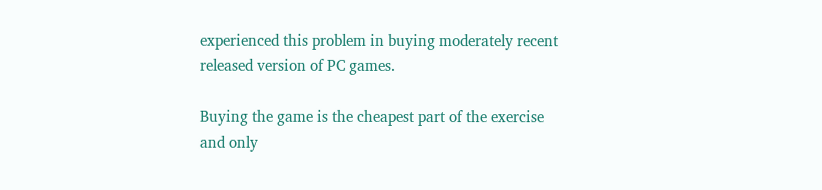experienced this problem in buying moderately recent released version of PC games.

Buying the game is the cheapest part of the exercise and only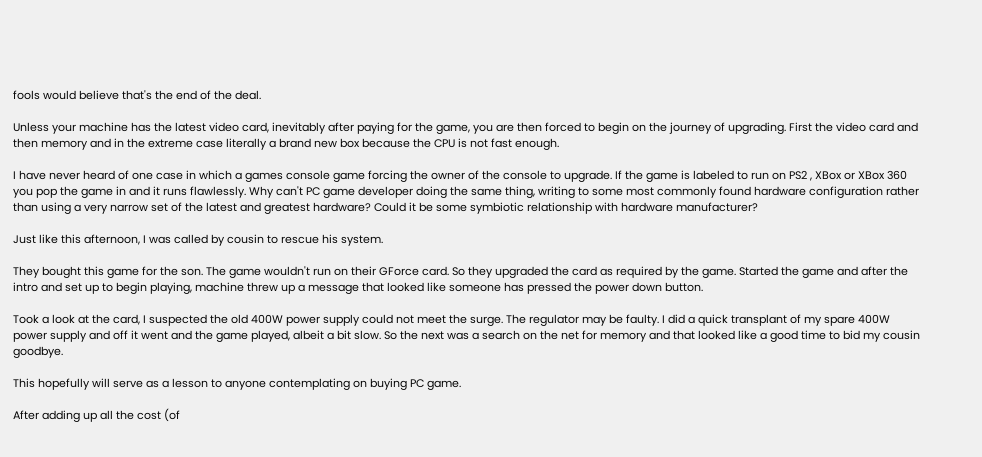fools would believe that's the end of the deal.

Unless your machine has the latest video card, inevitably after paying for the game, you are then forced to begin on the journey of upgrading. First the video card and then memory and in the extreme case literally a brand new box because the CPU is not fast enough.

I have never heard of one case in which a games console game forcing the owner of the console to upgrade. If the game is labeled to run on PS2 , XBox or XBox 360 you pop the game in and it runs flawlessly. Why can't PC game developer doing the same thing, writing to some most commonly found hardware configuration rather than using a very narrow set of the latest and greatest hardware? Could it be some symbiotic relationship with hardware manufacturer?

Just like this afternoon, I was called by cousin to rescue his system.

They bought this game for the son. The game wouldn't run on their GForce card. So they upgraded the card as required by the game. Started the game and after the intro and set up to begin playing, machine threw up a message that looked like someone has pressed the power down button.

Took a look at the card, I suspected the old 400W power supply could not meet the surge. The regulator may be faulty. I did a quick transplant of my spare 400W power supply and off it went and the game played, albeit a bit slow. So the next was a search on the net for memory and that looked like a good time to bid my cousin goodbye.

This hopefully will serve as a lesson to anyone contemplating on buying PC game.

After adding up all the cost (of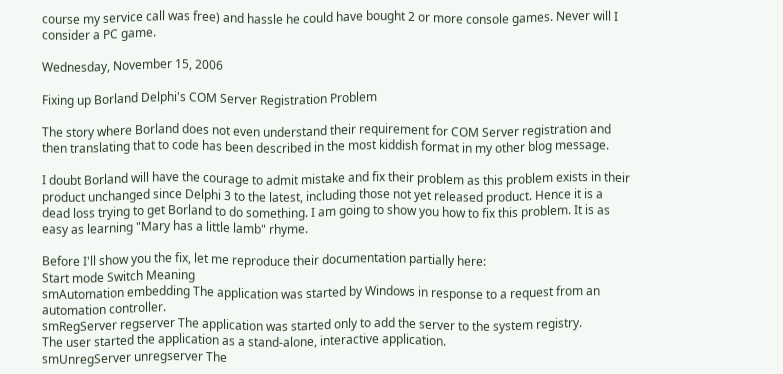course my service call was free) and hassle he could have bought 2 or more console games. Never will I consider a PC game.

Wednesday, November 15, 2006

Fixing up Borland Delphi's COM Server Registration Problem

The story where Borland does not even understand their requirement for COM Server registration and then translating that to code has been described in the most kiddish format in my other blog message.

I doubt Borland will have the courage to admit mistake and fix their problem as this problem exists in their product unchanged since Delphi 3 to the latest, including those not yet released product. Hence it is a dead loss trying to get Borland to do something. I am going to show you how to fix this problem. It is as easy as learning "Mary has a little lamb" rhyme.

Before I'll show you the fix, let me reproduce their documentation partially here:
Start mode Switch Meaning
smAutomation embedding The application was started by Windows in response to a request from an automation controller.
smRegServer regserver The application was started only to add the server to the system registry.
The user started the application as a stand-alone, interactive application.
smUnregServer unregserver The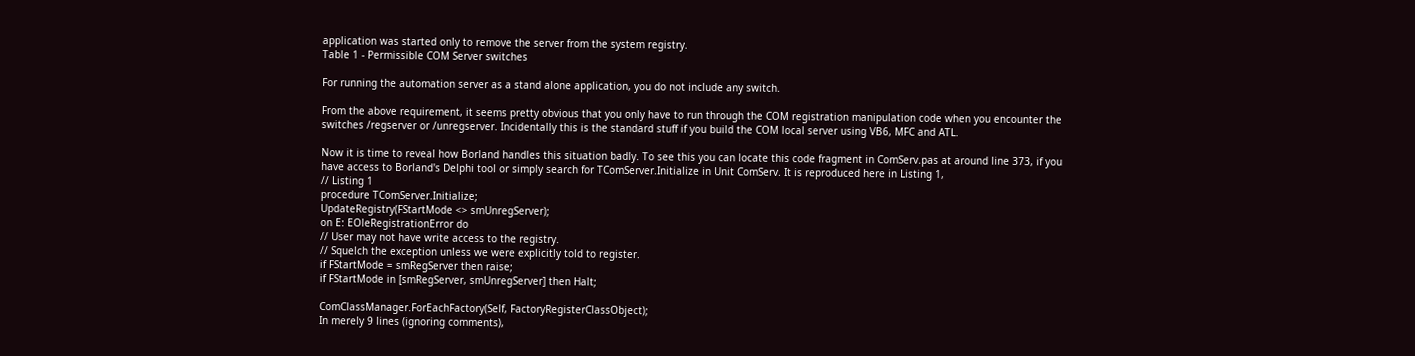application was started only to remove the server from the system registry.
Table 1 - Permissible COM Server switches

For running the automation server as a stand alone application, you do not include any switch.

From the above requirement, it seems pretty obvious that you only have to run through the COM registration manipulation code when you encounter the switches /regserver or /unregserver. Incidentally this is the standard stuff if you build the COM local server using VB6, MFC and ATL.

Now it is time to reveal how Borland handles this situation badly. To see this you can locate this code fragment in ComServ.pas at around line 373, if you have access to Borland's Delphi tool or simply search for TComServer.Initialize in Unit ComServ. It is reproduced here in Listing 1,
// Listing 1
procedure TComServer.Initialize;
UpdateRegistry(FStartMode <> smUnregServer);
on E: EOleRegistrationError do
// User may not have write access to the registry.
// Squelch the exception unless we were explicitly told to register.
if FStartMode = smRegServer then raise;
if FStartMode in [smRegServer, smUnregServer] then Halt;

ComClassManager.ForEachFactory(Self, FactoryRegisterClassObject);
In merely 9 lines (ignoring comments),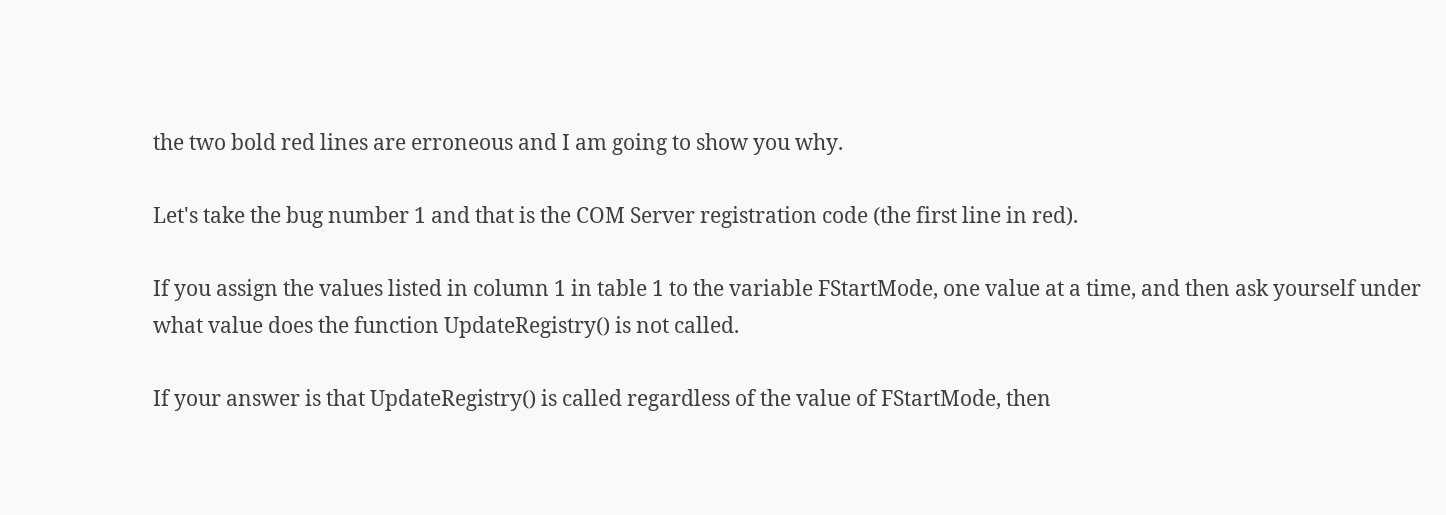the two bold red lines are erroneous and I am going to show you why.

Let's take the bug number 1 and that is the COM Server registration code (the first line in red).

If you assign the values listed in column 1 in table 1 to the variable FStartMode, one value at a time, and then ask yourself under what value does the function UpdateRegistry() is not called.

If your answer is that UpdateRegistry() is called regardless of the value of FStartMode, then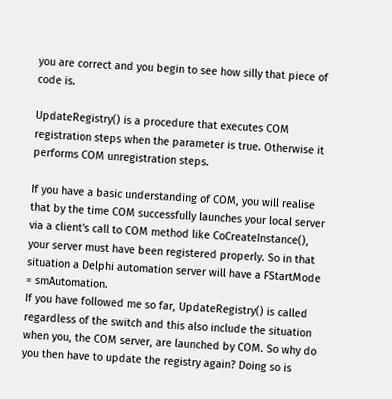you are correct and you begin to see how silly that piece of code is.

UpdateRegistry() is a procedure that executes COM registration steps when the parameter is true. Otherwise it performs COM unregistration steps.

If you have a basic understanding of COM, you will realise that by the time COM successfully launches your local server via a client's call to COM method like CoCreateInstance(), your server must have been registered properly. So in that situation a Delphi automation server will have a FStartMode = smAutomation.
If you have followed me so far, UpdateRegistry() is called regardless of the switch and this also include the situation when you, the COM server, are launched by COM. So why do you then have to update the registry again? Doing so is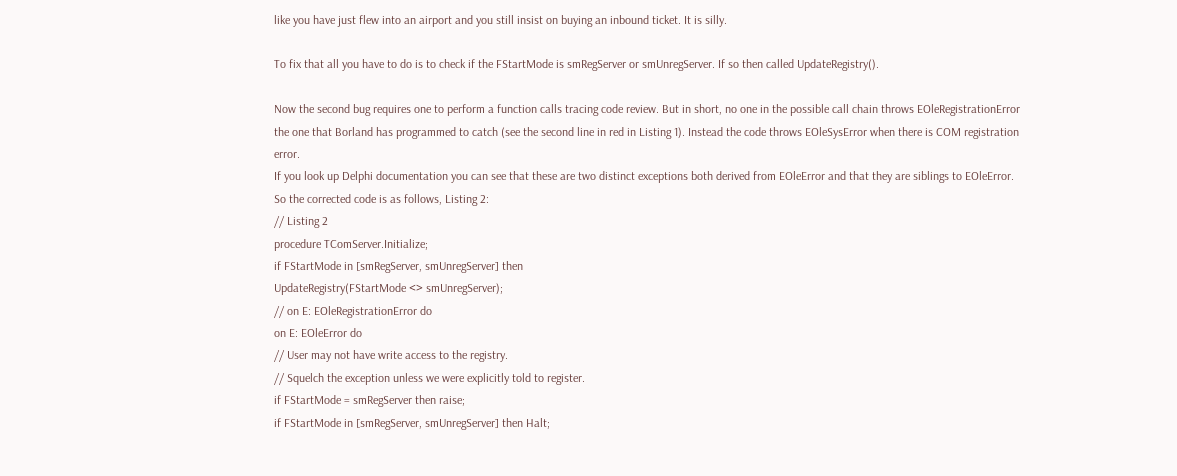like you have just flew into an airport and you still insist on buying an inbound ticket. It is silly.

To fix that all you have to do is to check if the FStartMode is smRegServer or smUnregServer. If so then called UpdateRegistry().

Now the second bug requires one to perform a function calls tracing code review. But in short, no one in the possible call chain throws EOleRegistrationError the one that Borland has programmed to catch (see the second line in red in Listing 1). Instead the code throws EOleSysError when there is COM registration error.
If you look up Delphi documentation you can see that these are two distinct exceptions both derived from EOleError and that they are siblings to EOleError.
So the corrected code is as follows, Listing 2:
// Listing 2
procedure TComServer.Initialize;
if FStartMode in [smRegServer, smUnregServer] then
UpdateRegistry(FStartMode <> smUnregServer);
// on E: EOleRegistrationError do
on E: EOleError do
// User may not have write access to the registry.
// Squelch the exception unless we were explicitly told to register.
if FStartMode = smRegServer then raise;
if FStartMode in [smRegServer, smUnregServer] then Halt;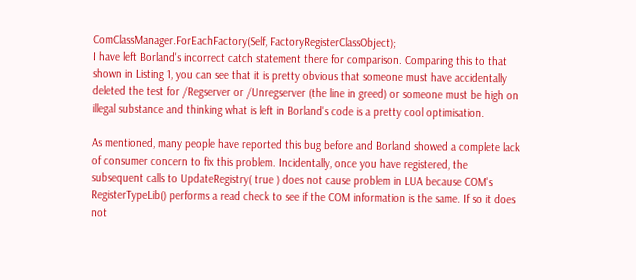ComClassManager.ForEachFactory(Self, FactoryRegisterClassObject);
I have left Borland's incorrect catch statement there for comparison. Comparing this to that shown in Listing 1, you can see that it is pretty obvious that someone must have accidentally deleted the test for /Regserver or /Unregserver (the line in greed) or someone must be high on illegal substance and thinking what is left in Borland's code is a pretty cool optimisation.

As mentioned, many people have reported this bug before and Borland showed a complete lack of consumer concern to fix this problem. Incidentally, once you have registered, the subsequent calls to UpdateRegistry( true ) does not cause problem in LUA because COM's RegisterTypeLib() performs a read check to see if the COM information is the same. If so it does not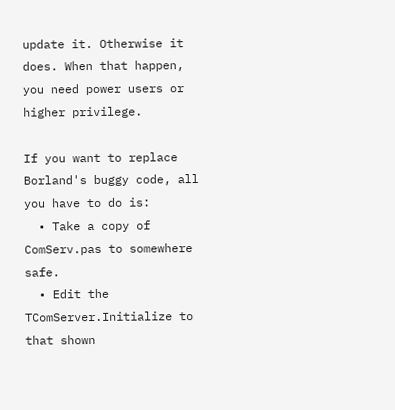update it. Otherwise it does. When that happen, you need power users or higher privilege.

If you want to replace Borland's buggy code, all you have to do is:
  • Take a copy of ComServ.pas to somewhere safe.
  • Edit the TComServer.Initialize to that shown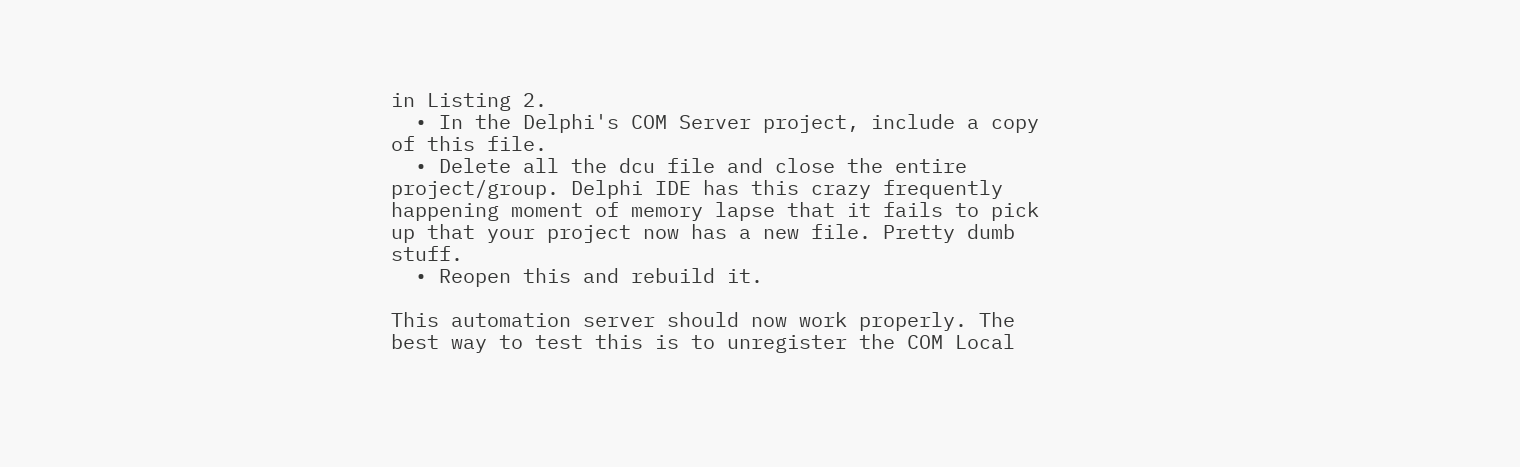in Listing 2.
  • In the Delphi's COM Server project, include a copy of this file.
  • Delete all the dcu file and close the entire project/group. Delphi IDE has this crazy frequently happening moment of memory lapse that it fails to pick up that your project now has a new file. Pretty dumb stuff.
  • Reopen this and rebuild it.

This automation server should now work properly. The best way to test this is to unregister the COM Local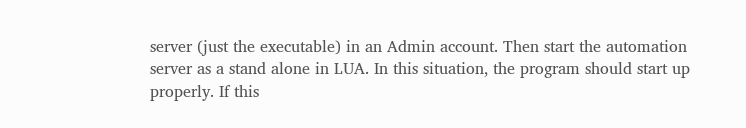server (just the executable) in an Admin account. Then start the automation server as a stand alone in LUA. In this situation, the program should start up properly. If this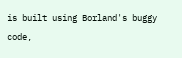is built using Borland's buggy code,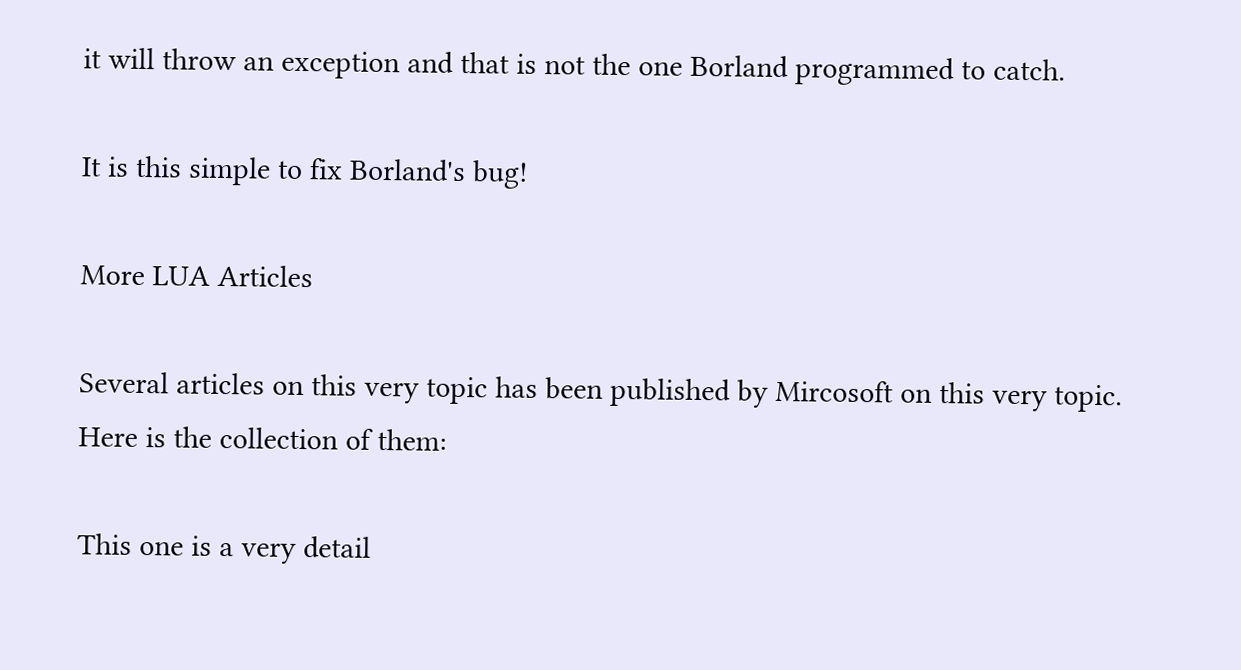it will throw an exception and that is not the one Borland programmed to catch.

It is this simple to fix Borland's bug!

More LUA Articles

Several articles on this very topic has been published by Mircosoft on this very topic. Here is the collection of them:

This one is a very detail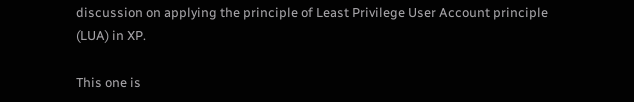discussion on applying the principle of Least Privilege User Account principle (LUA) in XP.

This one is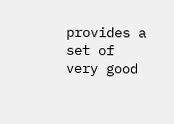provides a set of very good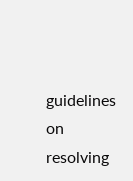guidelines on resolving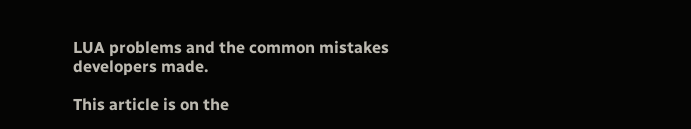LUA problems and the common mistakes developers made.

This article is on the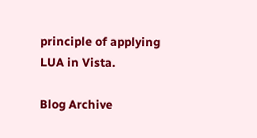principle of applying LUA in Vista.

Blog Archive